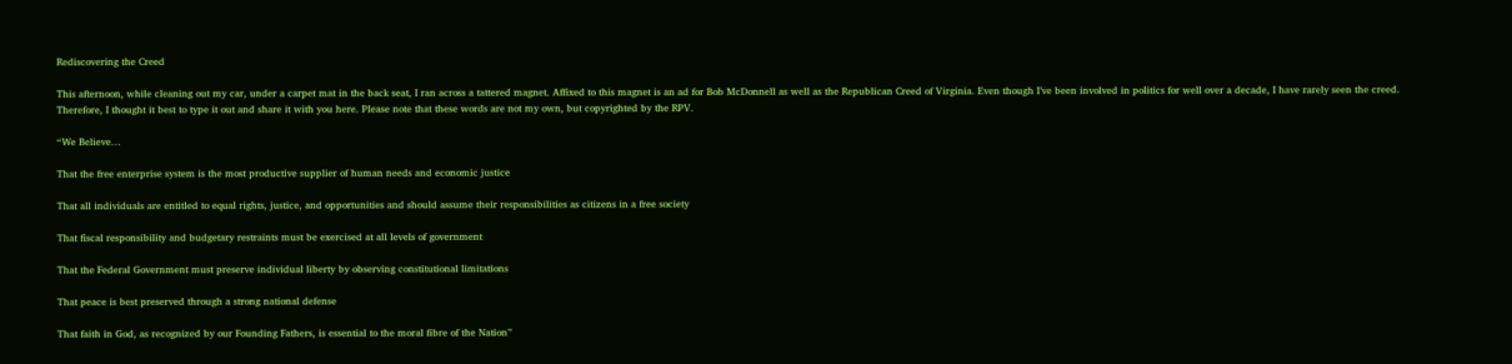Rediscovering the Creed

This afternoon, while cleaning out my car, under a carpet mat in the back seat, I ran across a tattered magnet. Affixed to this magnet is an ad for Bob McDonnell as well as the Republican Creed of Virginia. Even though I’ve been involved in politics for well over a decade, I have rarely seen the creed. Therefore, I thought it best to type it out and share it with you here. Please note that these words are not my own, but copyrighted by the RPV.

“We Believe…

That the free enterprise system is the most productive supplier of human needs and economic justice

That all individuals are entitled to equal rights, justice, and opportunities and should assume their responsibilities as citizens in a free society

That fiscal responsibility and budgetary restraints must be exercised at all levels of government

That the Federal Government must preserve individual liberty by observing constitutional limitations

That peace is best preserved through a strong national defense

That faith in God, as recognized by our Founding Fathers, is essential to the moral fibre of the Nation”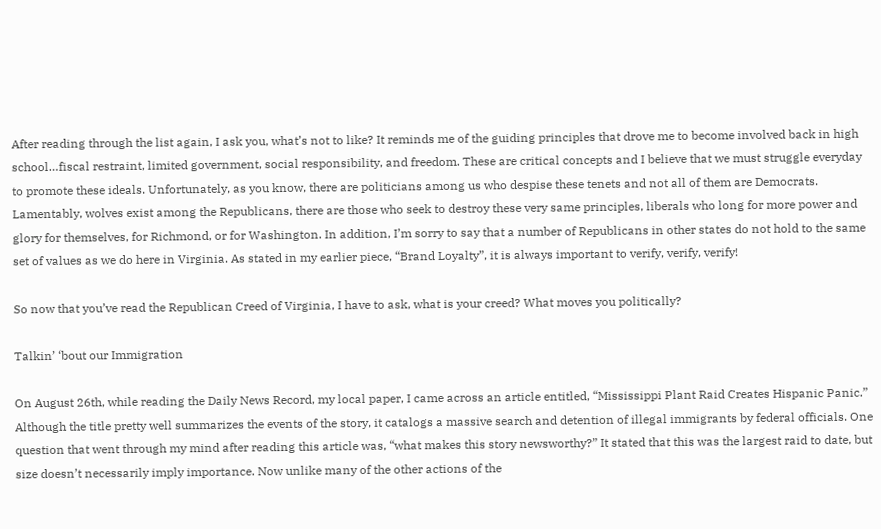After reading through the list again, I ask you, what’s not to like? It reminds me of the guiding principles that drove me to become involved back in high school…fiscal restraint, limited government, social responsibility, and freedom. These are critical concepts and I believe that we must struggle everyday to promote these ideals. Unfortunately, as you know, there are politicians among us who despise these tenets and not all of them are Democrats. Lamentably, wolves exist among the Republicans, there are those who seek to destroy these very same principles, liberals who long for more power and glory for themselves, for Richmond, or for Washington. In addition, I’m sorry to say that a number of Republicans in other states do not hold to the same set of values as we do here in Virginia. As stated in my earlier piece, “Brand Loyalty”, it is always important to verify, verify, verify!

So now that you’ve read the Republican Creed of Virginia, I have to ask, what is your creed? What moves you politically?

Talkin’ ‘bout our Immigration

On August 26th, while reading the Daily News Record, my local paper, I came across an article entitled, “Mississippi Plant Raid Creates Hispanic Panic.” Although the title pretty well summarizes the events of the story, it catalogs a massive search and detention of illegal immigrants by federal officials. One question that went through my mind after reading this article was, “what makes this story newsworthy?” It stated that this was the largest raid to date, but size doesn’t necessarily imply importance. Now unlike many of the other actions of the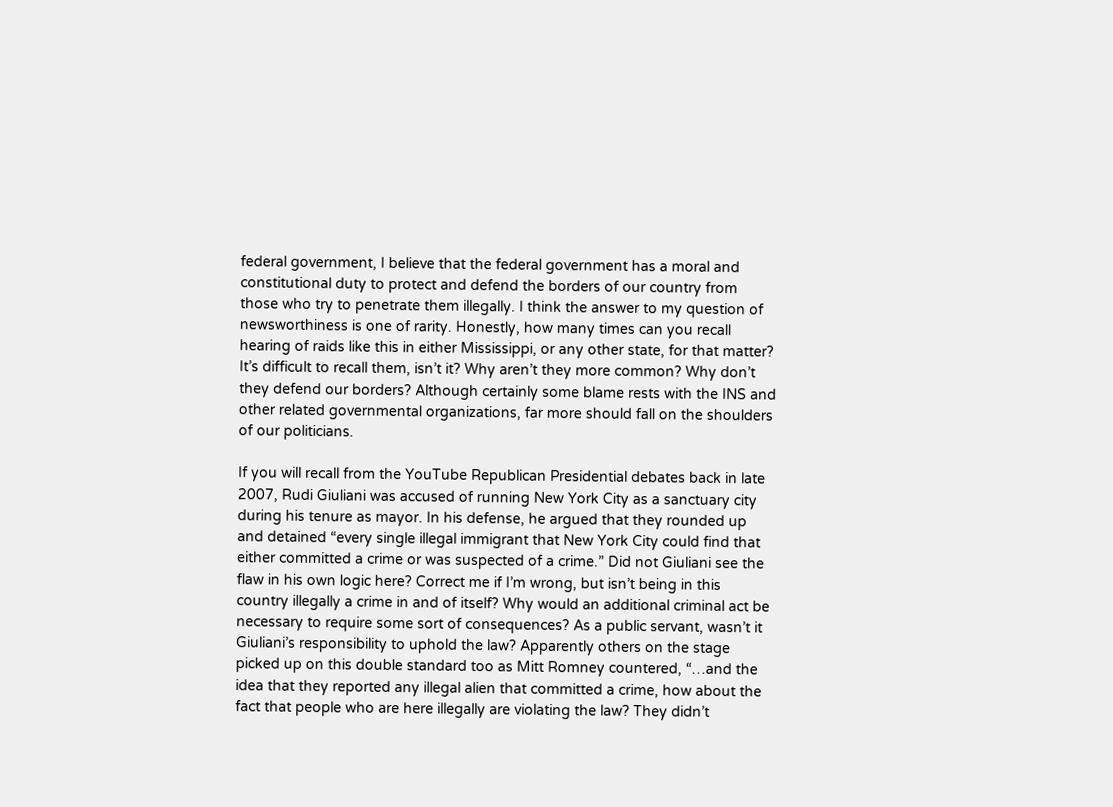federal government, I believe that the federal government has a moral and constitutional duty to protect and defend the borders of our country from those who try to penetrate them illegally. I think the answer to my question of newsworthiness is one of rarity. Honestly, how many times can you recall hearing of raids like this in either Mississippi, or any other state, for that matter? It’s difficult to recall them, isn’t it? Why aren’t they more common? Why don’t they defend our borders? Although certainly some blame rests with the INS and other related governmental organizations, far more should fall on the shoulders of our politicians.

If you will recall from the YouTube Republican Presidential debates back in late 2007, Rudi Giuliani was accused of running New York City as a sanctuary city during his tenure as mayor. In his defense, he argued that they rounded up and detained “every single illegal immigrant that New York City could find that either committed a crime or was suspected of a crime.” Did not Giuliani see the flaw in his own logic here? Correct me if I’m wrong, but isn’t being in this country illegally a crime in and of itself? Why would an additional criminal act be necessary to require some sort of consequences? As a public servant, wasn’t it Giuliani’s responsibility to uphold the law? Apparently others on the stage picked up on this double standard too as Mitt Romney countered, “…and the idea that they reported any illegal alien that committed a crime, how about the fact that people who are here illegally are violating the law? They didn’t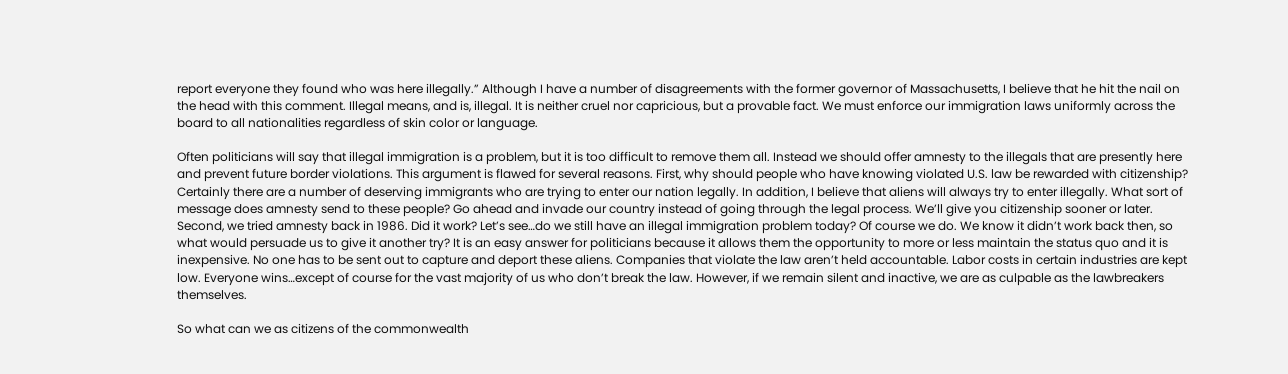report everyone they found who was here illegally.” Although I have a number of disagreements with the former governor of Massachusetts, I believe that he hit the nail on the head with this comment. Illegal means, and is, illegal. It is neither cruel nor capricious, but a provable fact. We must enforce our immigration laws uniformly across the board to all nationalities regardless of skin color or language.

Often politicians will say that illegal immigration is a problem, but it is too difficult to remove them all. Instead we should offer amnesty to the illegals that are presently here and prevent future border violations. This argument is flawed for several reasons. First, why should people who have knowing violated U.S. law be rewarded with citizenship? Certainly there are a number of deserving immigrants who are trying to enter our nation legally. In addition, I believe that aliens will always try to enter illegally. What sort of message does amnesty send to these people? Go ahead and invade our country instead of going through the legal process. We’ll give you citizenship sooner or later. Second, we tried amnesty back in 1986. Did it work? Let’s see…do we still have an illegal immigration problem today? Of course we do. We know it didn’t work back then, so what would persuade us to give it another try? It is an easy answer for politicians because it allows them the opportunity to more or less maintain the status quo and it is inexpensive. No one has to be sent out to capture and deport these aliens. Companies that violate the law aren’t held accountable. Labor costs in certain industries are kept low. Everyone wins…except of course for the vast majority of us who don’t break the law. However, if we remain silent and inactive, we are as culpable as the lawbreakers themselves.

So what can we as citizens of the commonwealth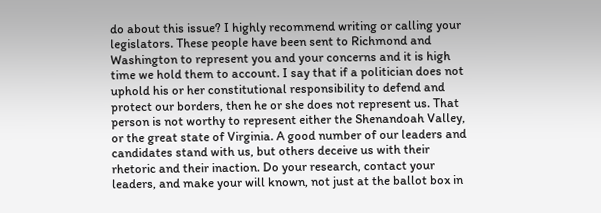do about this issue? I highly recommend writing or calling your legislators. These people have been sent to Richmond and Washington to represent you and your concerns and it is high time we hold them to account. I say that if a politician does not uphold his or her constitutional responsibility to defend and protect our borders, then he or she does not represent us. That person is not worthy to represent either the Shenandoah Valley, or the great state of Virginia. A good number of our leaders and candidates stand with us, but others deceive us with their rhetoric and their inaction. Do your research, contact your leaders, and make your will known, not just at the ballot box in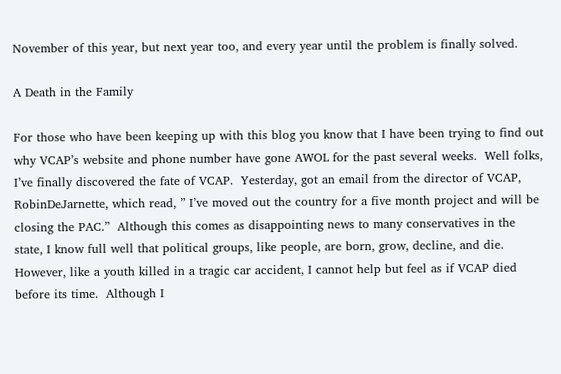November of this year, but next year too, and every year until the problem is finally solved.

A Death in the Family

For those who have been keeping up with this blog you know that I have been trying to find out why VCAP’s website and phone number have gone AWOL for the past several weeks.  Well folks, I’ve finally discovered the fate of VCAP.  Yesterday, got an email from the director of VCAP, RobinDeJarnette, which read, ” I’ve moved out the country for a five month project and will be closing the PAC.”  Although this comes as disappointing news to many conservatives in the state, I know full well that political groups, like people, are born, grow, decline, and die.  However, like a youth killed in a tragic car accident, I cannot help but feel as if VCAP died before its time.  Although I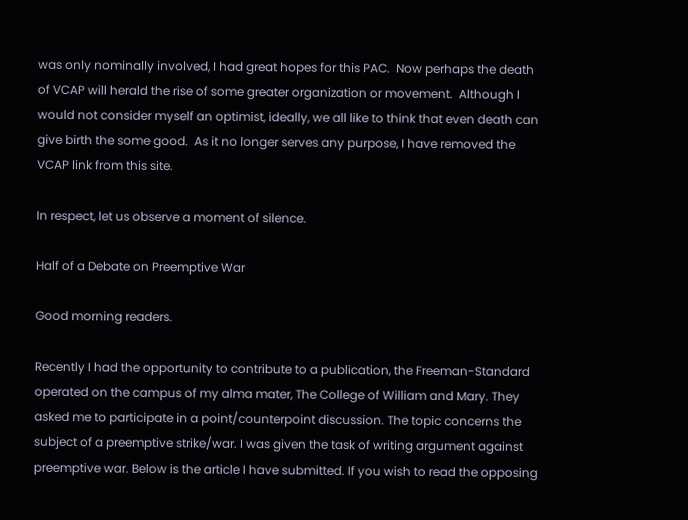was only nominally involved, I had great hopes for this PAC.  Now perhaps the death of VCAP will herald the rise of some greater organization or movement.  Although I would not consider myself an optimist, ideally, we all like to think that even death can give birth the some good.  As it no longer serves any purpose, I have removed the VCAP link from this site.

In respect, let us observe a moment of silence.

Half of a Debate on Preemptive War

Good morning readers.

Recently I had the opportunity to contribute to a publication, the Freeman-Standard operated on the campus of my alma mater, The College of William and Mary. They asked me to participate in a point/counterpoint discussion. The topic concerns the subject of a preemptive strike/war. I was given the task of writing argument against preemptive war. Below is the article I have submitted. If you wish to read the opposing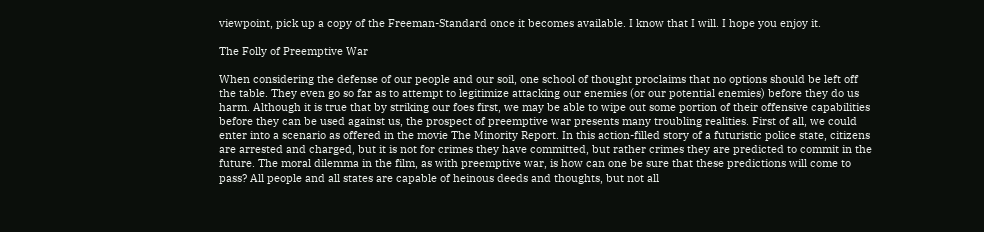viewpoint, pick up a copy of the Freeman-Standard once it becomes available. I know that I will. I hope you enjoy it.

The Folly of Preemptive War

When considering the defense of our people and our soil, one school of thought proclaims that no options should be left off the table. They even go so far as to attempt to legitimize attacking our enemies (or our potential enemies) before they do us harm. Although it is true that by striking our foes first, we may be able to wipe out some portion of their offensive capabilities before they can be used against us, the prospect of preemptive war presents many troubling realities. First of all, we could enter into a scenario as offered in the movie The Minority Report. In this action-filled story of a futuristic police state, citizens are arrested and charged, but it is not for crimes they have committed, but rather crimes they are predicted to commit in the future. The moral dilemma in the film, as with preemptive war, is how can one be sure that these predictions will come to pass? All people and all states are capable of heinous deeds and thoughts, but not all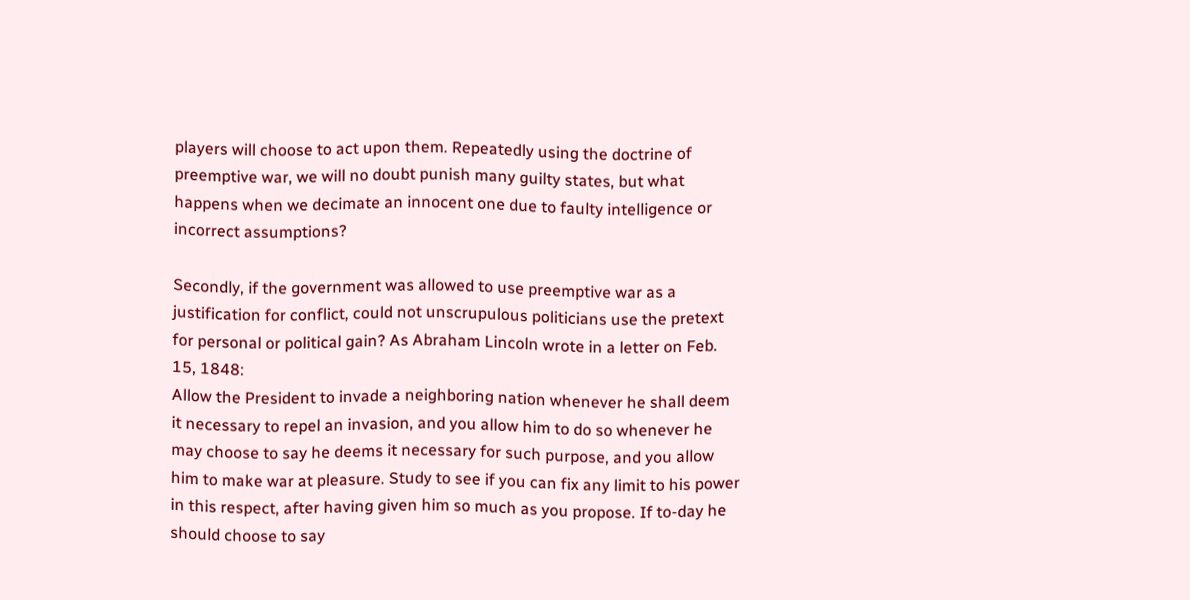players will choose to act upon them. Repeatedly using the doctrine of preemptive war, we will no doubt punish many guilty states, but what happens when we decimate an innocent one due to faulty intelligence or incorrect assumptions?

Secondly, if the government was allowed to use preemptive war as a justification for conflict, could not unscrupulous politicians use the pretext for personal or political gain? As Abraham Lincoln wrote in a letter on Feb. 15, 1848:
Allow the President to invade a neighboring nation whenever he shall deem it necessary to repel an invasion, and you allow him to do so whenever he may choose to say he deems it necessary for such purpose, and you allow him to make war at pleasure. Study to see if you can fix any limit to his power in this respect, after having given him so much as you propose. If to-day he should choose to say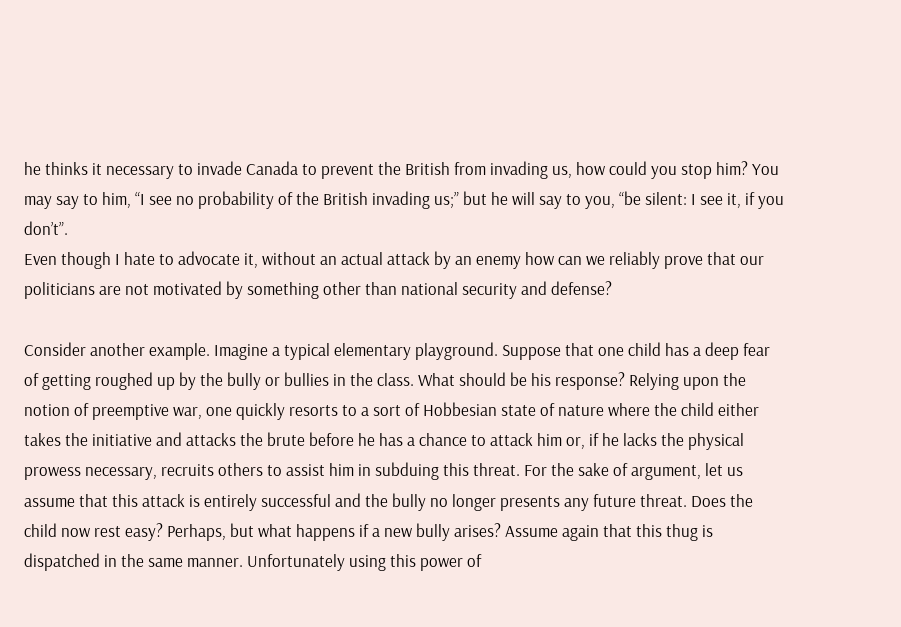he thinks it necessary to invade Canada to prevent the British from invading us, how could you stop him? You may say to him, “I see no probability of the British invading us;” but he will say to you, “be silent: I see it, if you don’t”.
Even though I hate to advocate it, without an actual attack by an enemy how can we reliably prove that our politicians are not motivated by something other than national security and defense?

Consider another example. Imagine a typical elementary playground. Suppose that one child has a deep fear of getting roughed up by the bully or bullies in the class. What should be his response? Relying upon the notion of preemptive war, one quickly resorts to a sort of Hobbesian state of nature where the child either takes the initiative and attacks the brute before he has a chance to attack him or, if he lacks the physical prowess necessary, recruits others to assist him in subduing this threat. For the sake of argument, let us assume that this attack is entirely successful and the bully no longer presents any future threat. Does the child now rest easy? Perhaps, but what happens if a new bully arises? Assume again that this thug is dispatched in the same manner. Unfortunately using this power of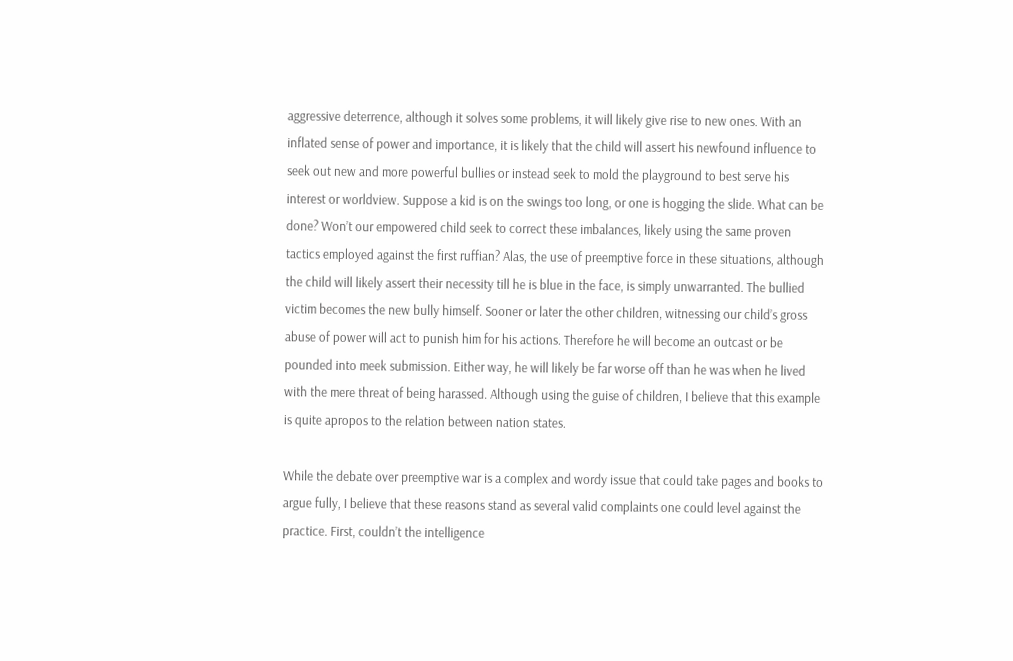aggressive deterrence, although it solves some problems, it will likely give rise to new ones. With an inflated sense of power and importance, it is likely that the child will assert his newfound influence to seek out new and more powerful bullies or instead seek to mold the playground to best serve his interest or worldview. Suppose a kid is on the swings too long, or one is hogging the slide. What can be done? Won’t our empowered child seek to correct these imbalances, likely using the same proven tactics employed against the first ruffian? Alas, the use of preemptive force in these situations, although the child will likely assert their necessity till he is blue in the face, is simply unwarranted. The bullied victim becomes the new bully himself. Sooner or later the other children, witnessing our child’s gross abuse of power will act to punish him for his actions. Therefore he will become an outcast or be pounded into meek submission. Either way, he will likely be far worse off than he was when he lived with the mere threat of being harassed. Although using the guise of children, I believe that this example is quite apropos to the relation between nation states.

While the debate over preemptive war is a complex and wordy issue that could take pages and books to argue fully, I believe that these reasons stand as several valid complaints one could level against the practice. First, couldn’t the intelligence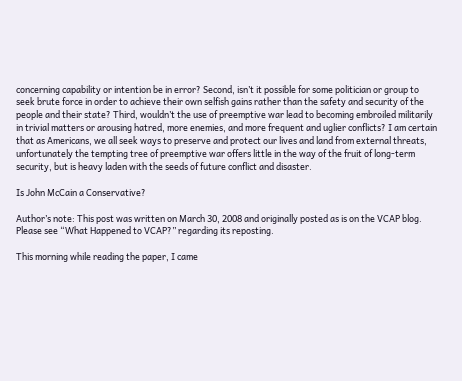concerning capability or intention be in error? Second, isn’t it possible for some politician or group to seek brute force in order to achieve their own selfish gains rather than the safety and security of the people and their state? Third, wouldn’t the use of preemptive war lead to becoming embroiled militarily in trivial matters or arousing hatred, more enemies, and more frequent and uglier conflicts? I am certain that as Americans, we all seek ways to preserve and protect our lives and land from external threats, unfortunately the tempting tree of preemptive war offers little in the way of the fruit of long-term security, but is heavy laden with the seeds of future conflict and disaster.

Is John McCain a Conservative?

Author’s note: This post was written on March 30, 2008 and originally posted as is on the VCAP blog. Please see “What Happened to VCAP?” regarding its reposting.

This morning while reading the paper, I came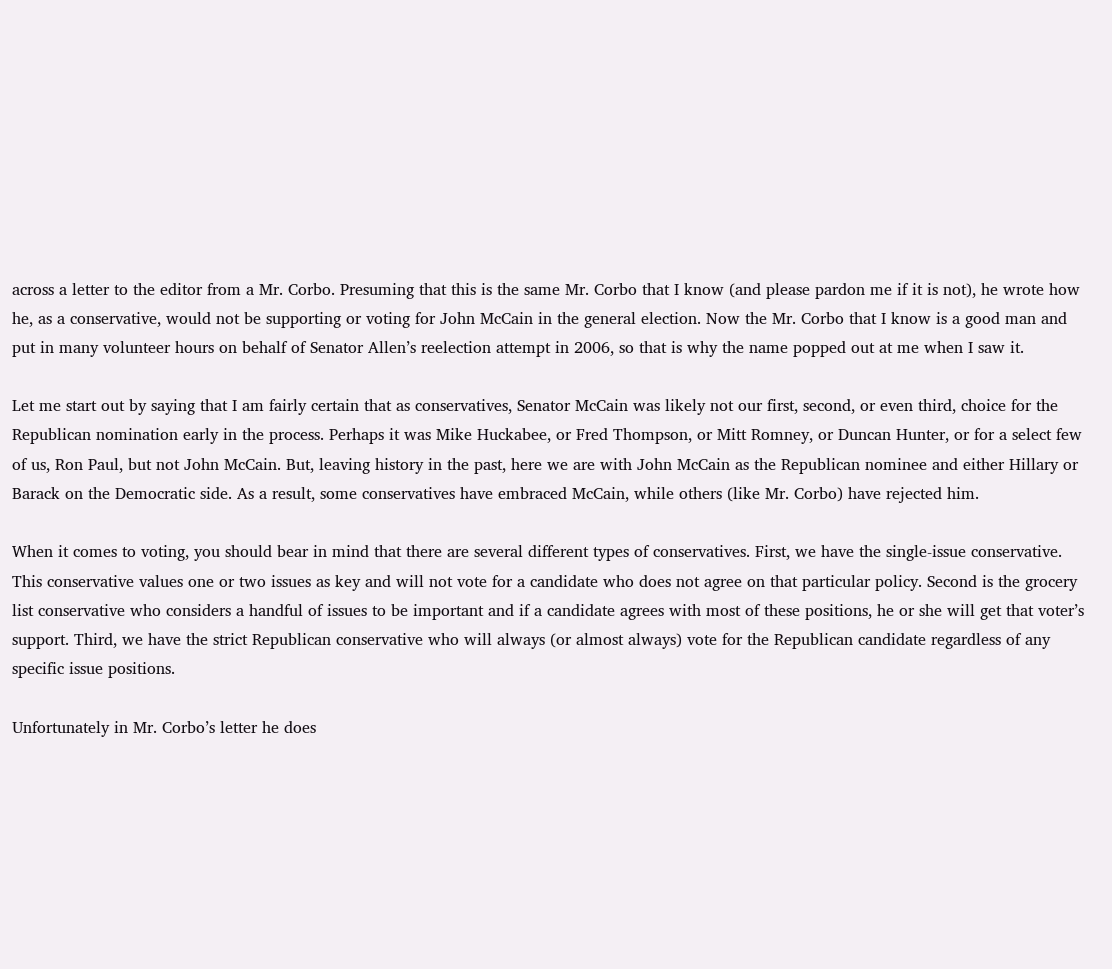across a letter to the editor from a Mr. Corbo. Presuming that this is the same Mr. Corbo that I know (and please pardon me if it is not), he wrote how he, as a conservative, would not be supporting or voting for John McCain in the general election. Now the Mr. Corbo that I know is a good man and put in many volunteer hours on behalf of Senator Allen’s reelection attempt in 2006, so that is why the name popped out at me when I saw it.

Let me start out by saying that I am fairly certain that as conservatives, Senator McCain was likely not our first, second, or even third, choice for the Republican nomination early in the process. Perhaps it was Mike Huckabee, or Fred Thompson, or Mitt Romney, or Duncan Hunter, or for a select few of us, Ron Paul, but not John McCain. But, leaving history in the past, here we are with John McCain as the Republican nominee and either Hillary or Barack on the Democratic side. As a result, some conservatives have embraced McCain, while others (like Mr. Corbo) have rejected him.

When it comes to voting, you should bear in mind that there are several different types of conservatives. First, we have the single-issue conservative. This conservative values one or two issues as key and will not vote for a candidate who does not agree on that particular policy. Second is the grocery list conservative who considers a handful of issues to be important and if a candidate agrees with most of these positions, he or she will get that voter’s support. Third, we have the strict Republican conservative who will always (or almost always) vote for the Republican candidate regardless of any specific issue positions.

Unfortunately in Mr. Corbo’s letter he does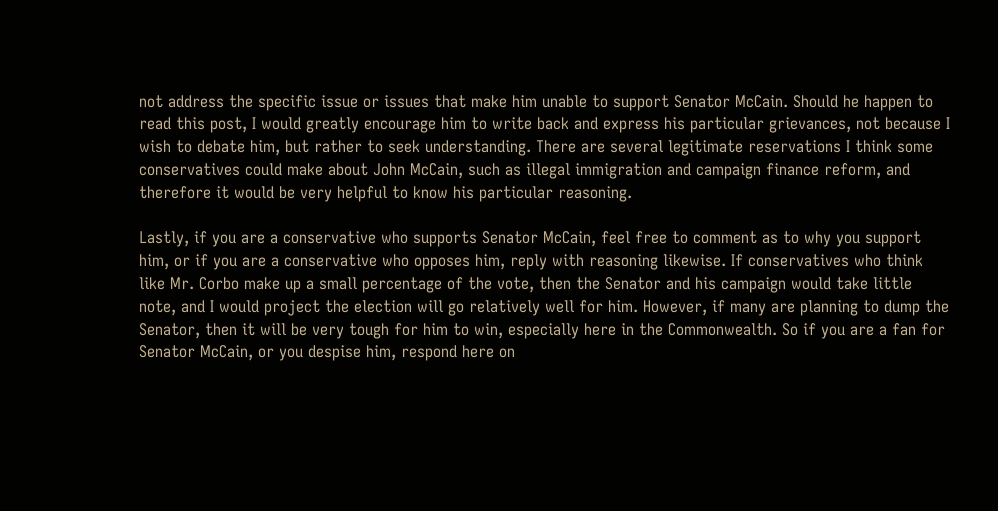not address the specific issue or issues that make him unable to support Senator McCain. Should he happen to read this post, I would greatly encourage him to write back and express his particular grievances, not because I wish to debate him, but rather to seek understanding. There are several legitimate reservations I think some conservatives could make about John McCain, such as illegal immigration and campaign finance reform, and therefore it would be very helpful to know his particular reasoning.

Lastly, if you are a conservative who supports Senator McCain, feel free to comment as to why you support him, or if you are a conservative who opposes him, reply with reasoning likewise. If conservatives who think like Mr. Corbo make up a small percentage of the vote, then the Senator and his campaign would take little note, and I would project the election will go relatively well for him. However, if many are planning to dump the Senator, then it will be very tough for him to win, especially here in the Commonwealth. So if you are a fan for Senator McCain, or you despise him, respond here on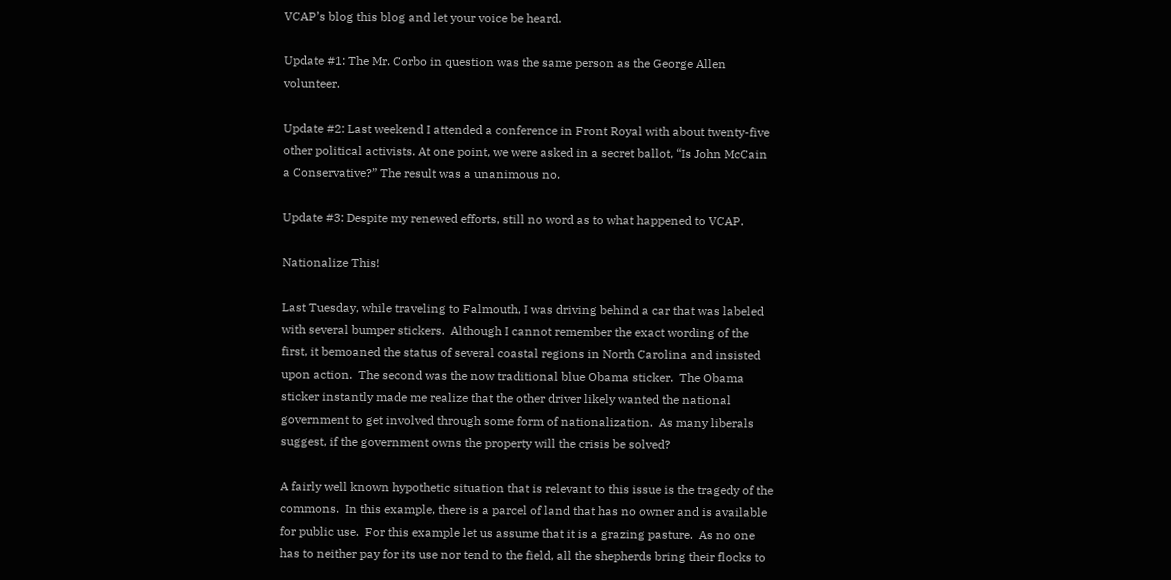VCAP’s blog this blog and let your voice be heard.

Update #1: The Mr. Corbo in question was the same person as the George Allen volunteer.

Update #2: Last weekend I attended a conference in Front Royal with about twenty-five other political activists. At one point, we were asked in a secret ballot, “Is John McCain a Conservative?” The result was a unanimous no.

Update #3: Despite my renewed efforts, still no word as to what happened to VCAP.

Nationalize This!

Last Tuesday, while traveling to Falmouth, I was driving behind a car that was labeled with several bumper stickers.  Although I cannot remember the exact wording of the first, it bemoaned the status of several coastal regions in North Carolina and insisted upon action.  The second was the now traditional blue Obama sticker.  The Obama sticker instantly made me realize that the other driver likely wanted the national government to get involved through some form of nationalization.  As many liberals suggest, if the government owns the property will the crisis be solved?

A fairly well known hypothetic situation that is relevant to this issue is the tragedy of the commons.  In this example, there is a parcel of land that has no owner and is available for public use.  For this example let us assume that it is a grazing pasture.  As no one has to neither pay for its use nor tend to the field, all the shepherds bring their flocks to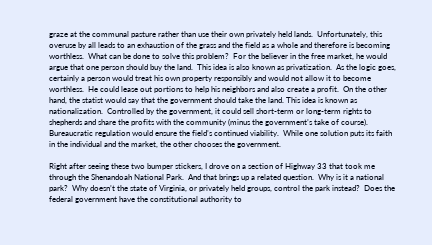graze at the communal pasture rather than use their own privately held lands.  Unfortunately, this overuse by all leads to an exhaustion of the grass and the field as a whole and therefore is becoming worthless.  What can be done to solve this problem?  For the believer in the free market, he would argue that one person should buy the land.  This idea is also known as privatization.  As the logic goes, certainly a person would treat his own property responsibly and would not allow it to become worthless.  He could lease out portions to help his neighbors and also create a profit.  On the other hand, the statist would say that the government should take the land. This idea is known as nationalization.  Controlled by the government, it could sell short-term or long-term rights to shepherds and share the profits with the community (minus the government’s take of course).  Bureaucratic regulation would ensure the field’s continued viability.  While one solution puts its faith in the individual and the market, the other chooses the government.

Right after seeing these two bumper stickers, I drove on a section of Highway 33 that took me through the Shenandoah National Park.  And that brings up a related question.  Why is it a national park?  Why doesn’t the state of Virginia, or privately held groups, control the park instead?  Does the federal government have the constitutional authority to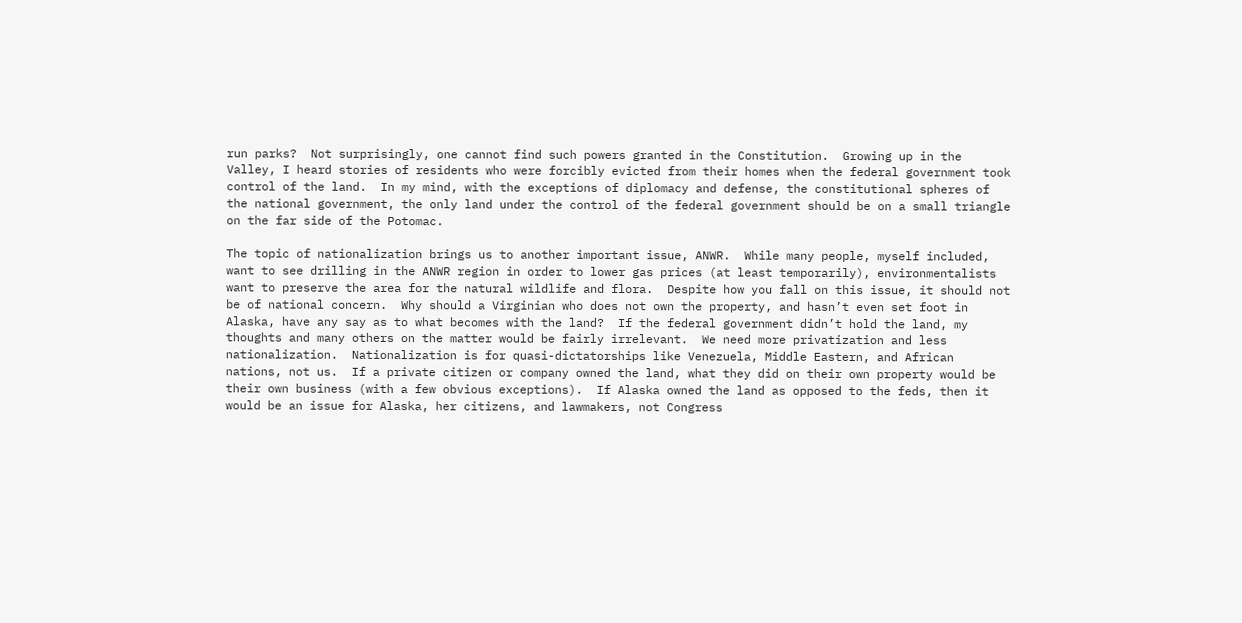run parks?  Not surprisingly, one cannot find such powers granted in the Constitution.  Growing up in the Valley, I heard stories of residents who were forcibly evicted from their homes when the federal government took control of the land.  In my mind, with the exceptions of diplomacy and defense, the constitutional spheres of the national government, the only land under the control of the federal government should be on a small triangle on the far side of the Potomac.

The topic of nationalization brings us to another important issue, ANWR.  While many people, myself included, want to see drilling in the ANWR region in order to lower gas prices (at least temporarily), environmentalists want to preserve the area for the natural wildlife and flora.  Despite how you fall on this issue, it should not be of national concern.  Why should a Virginian who does not own the property, and hasn’t even set foot in Alaska, have any say as to what becomes with the land?  If the federal government didn’t hold the land, my thoughts and many others on the matter would be fairly irrelevant.  We need more privatization and less nationalization.  Nationalization is for quasi-dictatorships like Venezuela, Middle Eastern, and African nations, not us.  If a private citizen or company owned the land, what they did on their own property would be their own business (with a few obvious exceptions).  If Alaska owned the land as opposed to the feds, then it would be an issue for Alaska, her citizens, and lawmakers, not Congress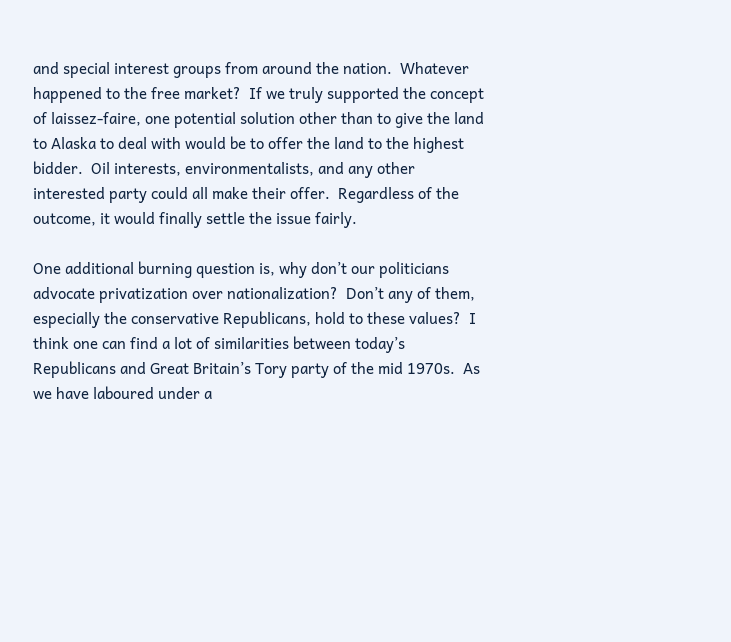and special interest groups from around the nation.  Whatever happened to the free market?  If we truly supported the concept of laissez-faire, one potential solution other than to give the land to Alaska to deal with would be to offer the land to the highest bidder.  Oil interests, environmentalists, and any other interested party could all make their offer.  Regardless of the outcome, it would finally settle the issue fairly.

One additional burning question is, why don’t our politicians advocate privatization over nationalization?  Don’t any of them, especially the conservative Republicans, hold to these values?  I think one can find a lot of similarities between today’s Republicans and Great Britain’s Tory party of the mid 1970s.  As we have laboured under a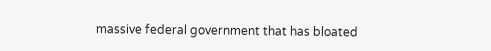massive federal government that has bloated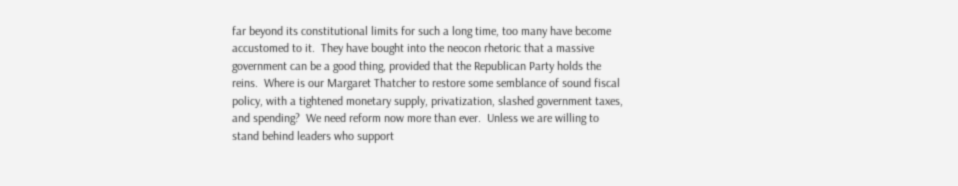far beyond its constitutional limits for such a long time, too many have become accustomed to it.  They have bought into the neocon rhetoric that a massive government can be a good thing, provided that the Republican Party holds the reins.  Where is our Margaret Thatcher to restore some semblance of sound fiscal policy, with a tightened monetary supply, privatization, slashed government taxes, and spending?  We need reform now more than ever.  Unless we are willing to stand behind leaders who support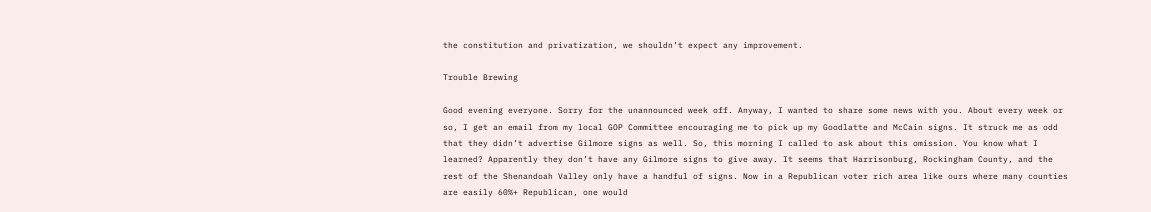the constitution and privatization, we shouldn’t expect any improvement.

Trouble Brewing

Good evening everyone. Sorry for the unannounced week off. Anyway, I wanted to share some news with you. About every week or so, I get an email from my local GOP Committee encouraging me to pick up my Goodlatte and McCain signs. It struck me as odd that they didn’t advertise Gilmore signs as well. So, this morning I called to ask about this omission. You know what I learned? Apparently they don’t have any Gilmore signs to give away. It seems that Harrisonburg, Rockingham County, and the rest of the Shenandoah Valley only have a handful of signs. Now in a Republican voter rich area like ours where many counties are easily 60%+ Republican, one would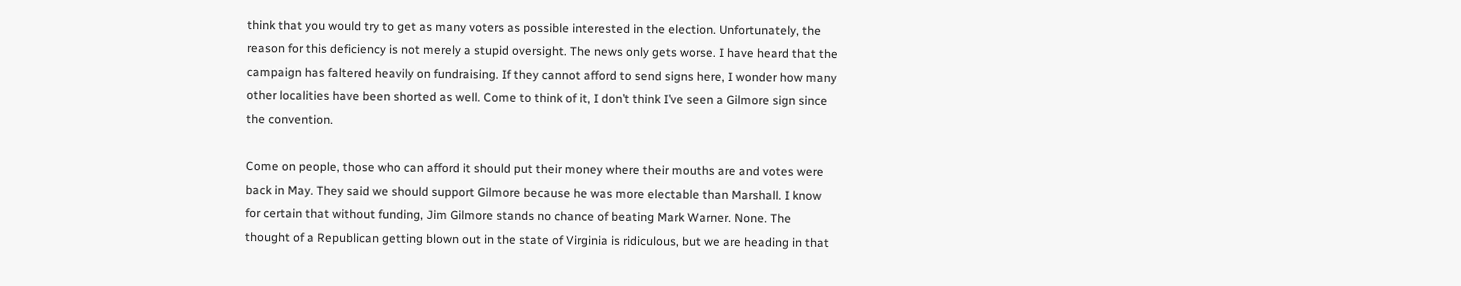think that you would try to get as many voters as possible interested in the election. Unfortunately, the reason for this deficiency is not merely a stupid oversight. The news only gets worse. I have heard that the campaign has faltered heavily on fundraising. If they cannot afford to send signs here, I wonder how many other localities have been shorted as well. Come to think of it, I don’t think I’ve seen a Gilmore sign since the convention.

Come on people, those who can afford it should put their money where their mouths are and votes were back in May. They said we should support Gilmore because he was more electable than Marshall. I know for certain that without funding, Jim Gilmore stands no chance of beating Mark Warner. None. The thought of a Republican getting blown out in the state of Virginia is ridiculous, but we are heading in that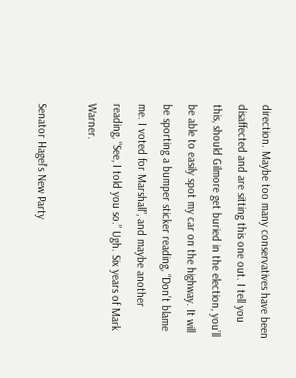direction. Maybe too many conservatives have been disaffected and are sitting this one out. I tell you this, should Gilmore get buried in the election, you’ll be able to easily spot my car on the highway. It will be sporting a bumper sticker reading, “Don’t blame me. I voted for Marshall”, and maybe another reading, “See, I told you so.” Ugh. Six years of Mark Warner.

Senator Hagel’s New Party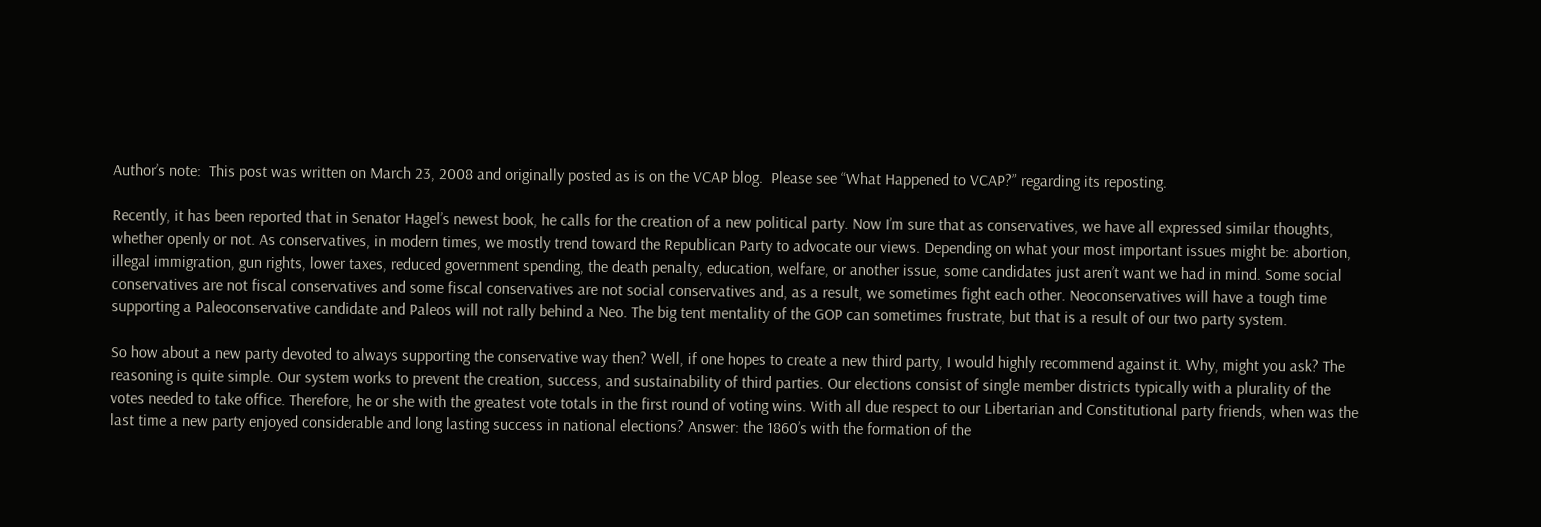Author’s note:  This post was written on March 23, 2008 and originally posted as is on the VCAP blog.  Please see “What Happened to VCAP?” regarding its reposting.

Recently, it has been reported that in Senator Hagel’s newest book, he calls for the creation of a new political party. Now I’m sure that as conservatives, we have all expressed similar thoughts, whether openly or not. As conservatives, in modern times, we mostly trend toward the Republican Party to advocate our views. Depending on what your most important issues might be: abortion, illegal immigration, gun rights, lower taxes, reduced government spending, the death penalty, education, welfare, or another issue, some candidates just aren’t want we had in mind. Some social conservatives are not fiscal conservatives and some fiscal conservatives are not social conservatives and, as a result, we sometimes fight each other. Neoconservatives will have a tough time supporting a Paleoconservative candidate and Paleos will not rally behind a Neo. The big tent mentality of the GOP can sometimes frustrate, but that is a result of our two party system.

So how about a new party devoted to always supporting the conservative way then? Well, if one hopes to create a new third party, I would highly recommend against it. Why, might you ask? The reasoning is quite simple. Our system works to prevent the creation, success, and sustainability of third parties. Our elections consist of single member districts typically with a plurality of the votes needed to take office. Therefore, he or she with the greatest vote totals in the first round of voting wins. With all due respect to our Libertarian and Constitutional party friends, when was the last time a new party enjoyed considerable and long lasting success in national elections? Answer: the 1860’s with the formation of the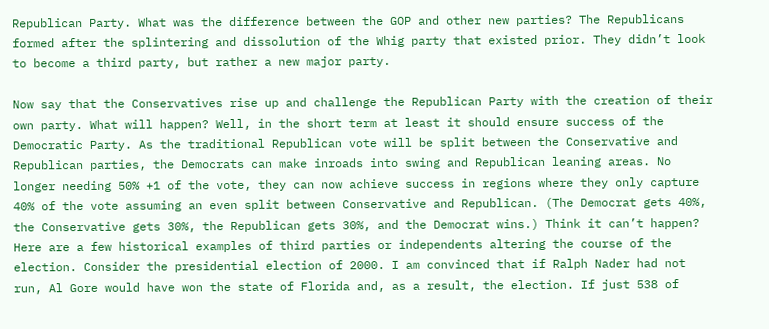Republican Party. What was the difference between the GOP and other new parties? The Republicans formed after the splintering and dissolution of the Whig party that existed prior. They didn’t look to become a third party, but rather a new major party.

Now say that the Conservatives rise up and challenge the Republican Party with the creation of their own party. What will happen? Well, in the short term at least it should ensure success of the Democratic Party. As the traditional Republican vote will be split between the Conservative and Republican parties, the Democrats can make inroads into swing and Republican leaning areas. No longer needing 50% +1 of the vote, they can now achieve success in regions where they only capture 40% of the vote assuming an even split between Conservative and Republican. (The Democrat gets 40%, the Conservative gets 30%, the Republican gets 30%, and the Democrat wins.) Think it can’t happen? Here are a few historical examples of third parties or independents altering the course of the election. Consider the presidential election of 2000. I am convinced that if Ralph Nader had not run, Al Gore would have won the state of Florida and, as a result, the election. If just 538 of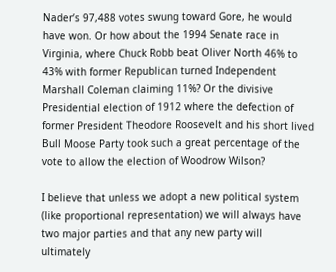Nader’s 97,488 votes swung toward Gore, he would have won. Or how about the 1994 Senate race in Virginia, where Chuck Robb beat Oliver North 46% to 43% with former Republican turned Independent Marshall Coleman claiming 11%? Or the divisive Presidential election of 1912 where the defection of former President Theodore Roosevelt and his short lived Bull Moose Party took such a great percentage of the vote to allow the election of Woodrow Wilson?

I believe that unless we adopt a new political system (like proportional representation) we will always have two major parties and that any new party will ultimately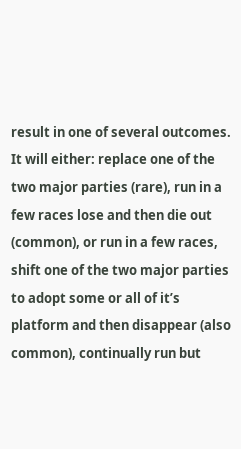result in one of several outcomes. It will either: replace one of the two major parties (rare), run in a few races lose and then die out (common), or run in a few races, shift one of the two major parties to adopt some or all of it’s platform and then disappear (also common), continually run but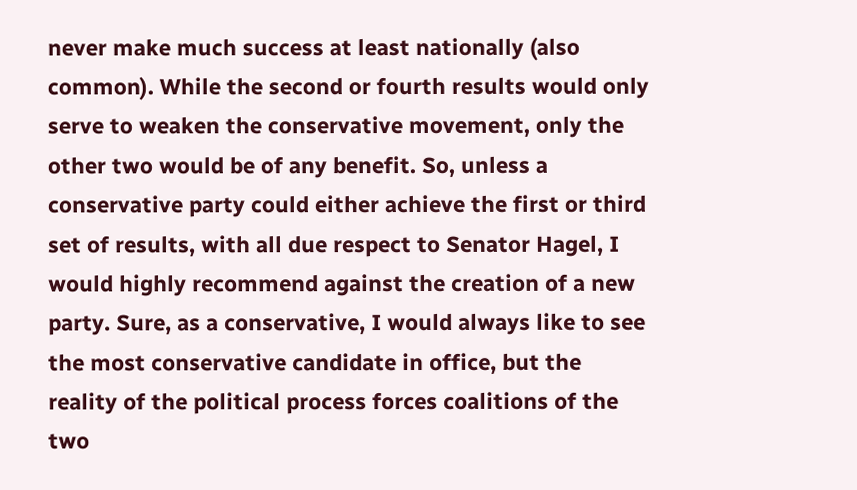never make much success at least nationally (also common). While the second or fourth results would only serve to weaken the conservative movement, only the other two would be of any benefit. So, unless a conservative party could either achieve the first or third set of results, with all due respect to Senator Hagel, I would highly recommend against the creation of a new party. Sure, as a conservative, I would always like to see the most conservative candidate in office, but the reality of the political process forces coalitions of the two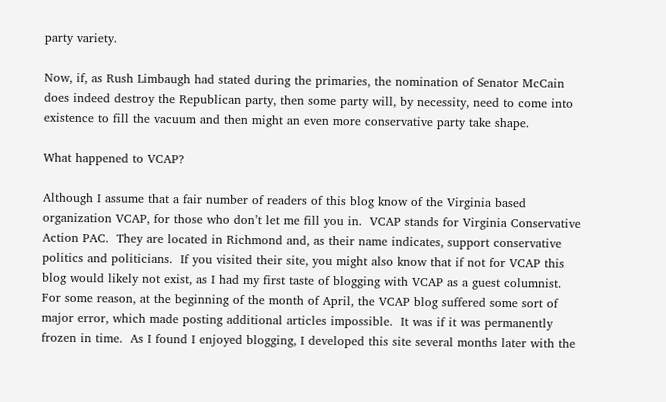party variety.

Now, if, as Rush Limbaugh had stated during the primaries, the nomination of Senator McCain does indeed destroy the Republican party, then some party will, by necessity, need to come into existence to fill the vacuum and then might an even more conservative party take shape.

What happened to VCAP?

Although I assume that a fair number of readers of this blog know of the Virginia based organization VCAP, for those who don’t let me fill you in.  VCAP stands for Virginia Conservative Action PAC.  They are located in Richmond and, as their name indicates, support conservative politics and politicians.  If you visited their site, you might also know that if not for VCAP this blog would likely not exist, as I had my first taste of blogging with VCAP as a guest columnist.  For some reason, at the beginning of the month of April, the VCAP blog suffered some sort of major error, which made posting additional articles impossible.  It was if it was permanently frozen in time.  As I found I enjoyed blogging, I developed this site several months later with the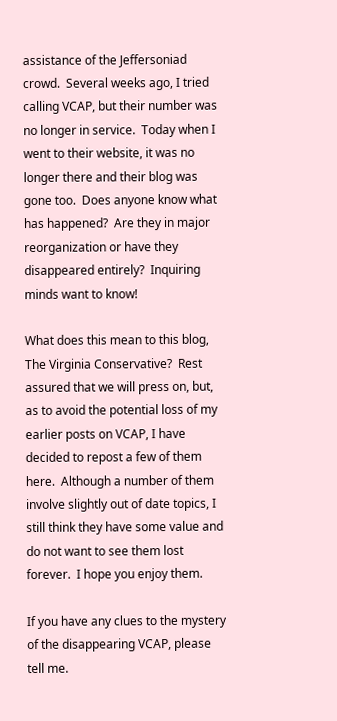assistance of the Jeffersoniad crowd.  Several weeks ago, I tried calling VCAP, but their number was no longer in service.  Today when I went to their website, it was no longer there and their blog was gone too.  Does anyone know what has happened?  Are they in major reorganization or have they disappeared entirely?  Inquiring minds want to know!

What does this mean to this blog, The Virginia Conservative?  Rest assured that we will press on, but, as to avoid the potential loss of my earlier posts on VCAP, I have decided to repost a few of them here.  Although a number of them involve slightly out of date topics, I still think they have some value and do not want to see them lost forever.  I hope you enjoy them.

If you have any clues to the mystery of the disappearing VCAP, please tell me.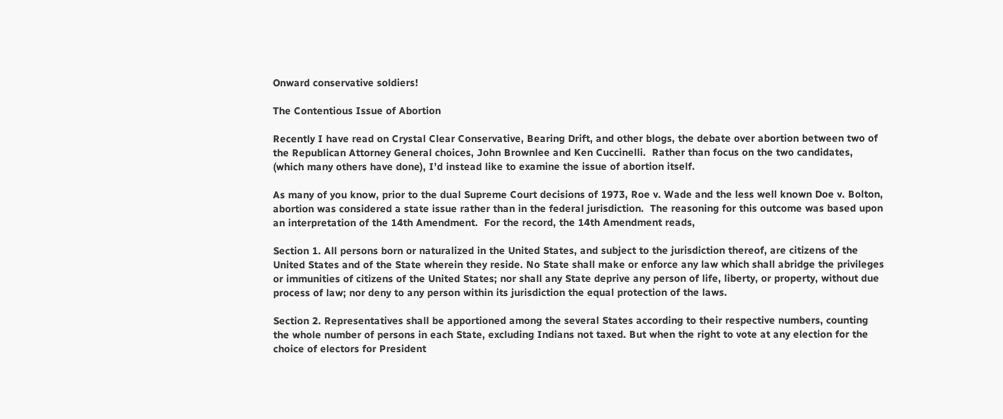Onward conservative soldiers!

The Contentious Issue of Abortion

Recently I have read on Crystal Clear Conservative, Bearing Drift, and other blogs, the debate over abortion between two of the Republican Attorney General choices, John Brownlee and Ken Cuccinelli.  Rather than focus on the two candidates, (which many others have done), I’d instead like to examine the issue of abortion itself.

As many of you know, prior to the dual Supreme Court decisions of 1973, Roe v. Wade and the less well known Doe v. Bolton, abortion was considered a state issue rather than in the federal jurisdiction.  The reasoning for this outcome was based upon an interpretation of the 14th Amendment.  For the record, the 14th Amendment reads,

Section 1. All persons born or naturalized in the United States, and subject to the jurisdiction thereof, are citizens of the United States and of the State wherein they reside. No State shall make or enforce any law which shall abridge the privileges or immunities of citizens of the United States; nor shall any State deprive any person of life, liberty, or property, without due process of law; nor deny to any person within its jurisdiction the equal protection of the laws.

Section 2. Representatives shall be apportioned among the several States according to their respective numbers, counting the whole number of persons in each State, excluding Indians not taxed. But when the right to vote at any election for the choice of electors for President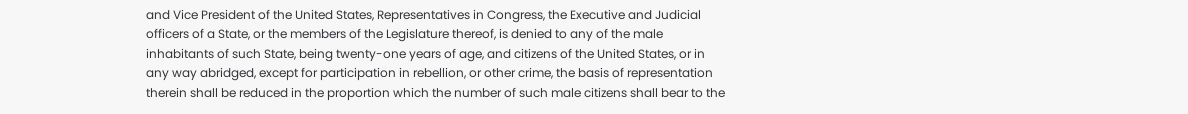and Vice President of the United States, Representatives in Congress, the Executive and Judicial officers of a State, or the members of the Legislature thereof, is denied to any of the male inhabitants of such State, being twenty-one years of age, and citizens of the United States, or in any way abridged, except for participation in rebellion, or other crime, the basis of representation therein shall be reduced in the proportion which the number of such male citizens shall bear to the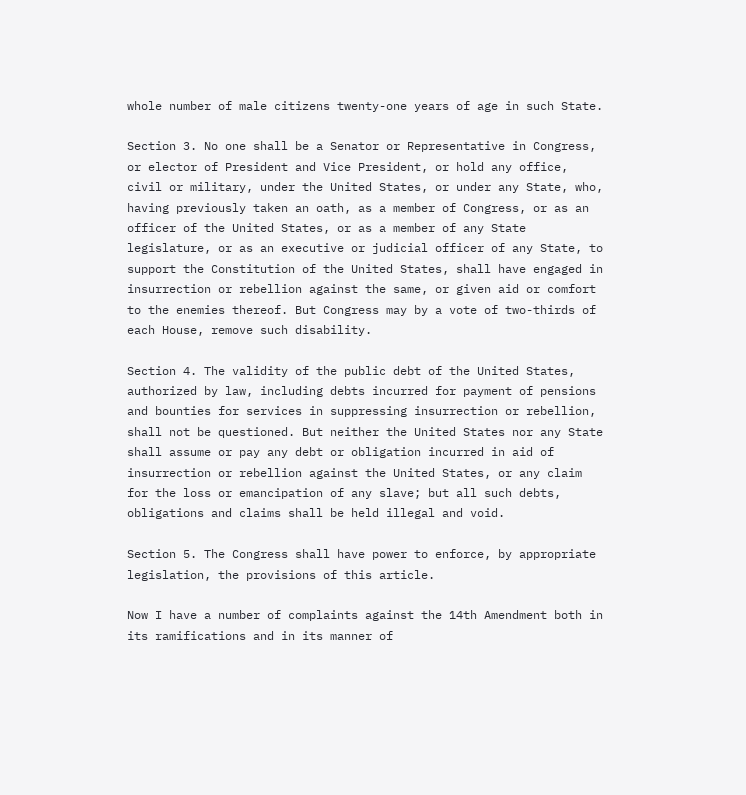whole number of male citizens twenty-one years of age in such State.

Section 3. No one shall be a Senator or Representative in Congress, or elector of President and Vice President, or hold any office, civil or military, under the United States, or under any State, who, having previously taken an oath, as a member of Congress, or as an officer of the United States, or as a member of any State legislature, or as an executive or judicial officer of any State, to support the Constitution of the United States, shall have engaged in insurrection or rebellion against the same, or given aid or comfort to the enemies thereof. But Congress may by a vote of two-thirds of each House, remove such disability.

Section 4. The validity of the public debt of the United States, authorized by law, including debts incurred for payment of pensions and bounties for services in suppressing insurrection or rebellion, shall not be questioned. But neither the United States nor any State shall assume or pay any debt or obligation incurred in aid of insurrection or rebellion against the United States, or any claim for the loss or emancipation of any slave; but all such debts, obligations and claims shall be held illegal and void.

Section 5. The Congress shall have power to enforce, by appropriate legislation, the provisions of this article.

Now I have a number of complaints against the 14th Amendment both in its ramifications and in its manner of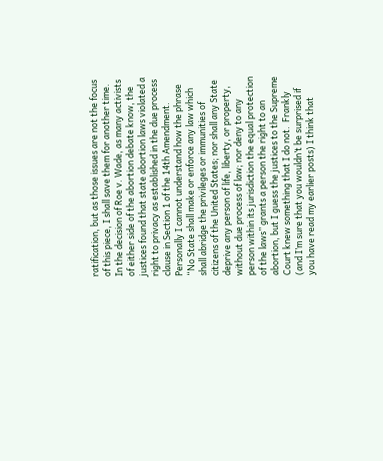ratification, but as those issues are not the focus of this piece, I shall save them for another time.  In the decision of Roe v. Wade, as many activists of either side of the abortion debate know, the justices found that state abortion laws violated a right to privacy as established in the due process clause in Section 1 of the 14th Amendment.  Personally I cannot understand how the phrase “No State shall make or enforce any law which shall abridge the privileges or immunities of citizens of the United States; nor shall any State deprive any person of life, liberty, or property, without due process of law; nor deny to any person within its jurisdiction the equal protection of the laws” grants a person the right to an abortion, but I guess the justices to the Supreme Court knew something that I do not.  Frankly (and I’m sure that you wouldn’t be surprised if you have read my earlier posts) I think that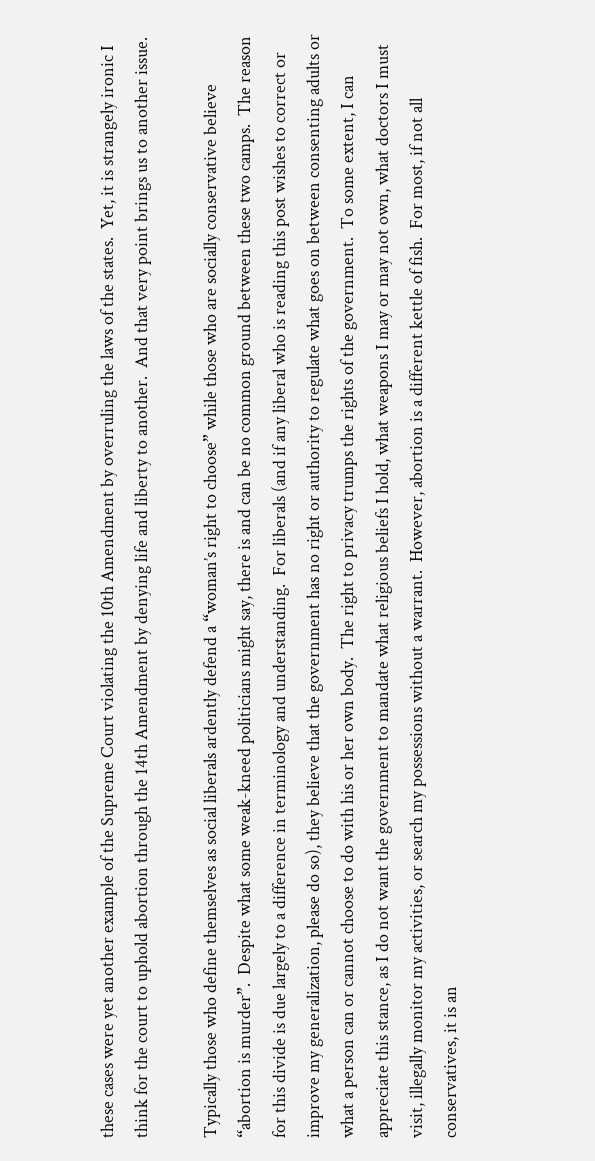these cases were yet another example of the Supreme Court violating the 10th Amendment by overruling the laws of the states.  Yet, it is strangely ironic I think for the court to uphold abortion through the 14th Amendment by denying life and liberty to another.  And that very point brings us to another issue.

Typically those who define themselves as social liberals ardently defend a “woman’s right to choose” while those who are socially conservative believe “abortion is murder”.  Despite what some weak-kneed politicians might say, there is and can be no common ground between these two camps.  The reason for this divide is due largely to a difference in terminology and understanding.  For liberals (and if any liberal who is reading this post wishes to correct or improve my generalization, please do so), they believe that the government has no right or authority to regulate what goes on between consenting adults or what a person can or cannot choose to do with his or her own body.  The right to privacy trumps the rights of the government.  To some extent, I can appreciate this stance, as I do not want the government to mandate what religious beliefs I hold, what weapons I may or may not own, what doctors I must visit, illegally monitor my activities, or search my possessions without a warrant.  However, abortion is a different kettle of fish.  For most, if not all conservatives, it is an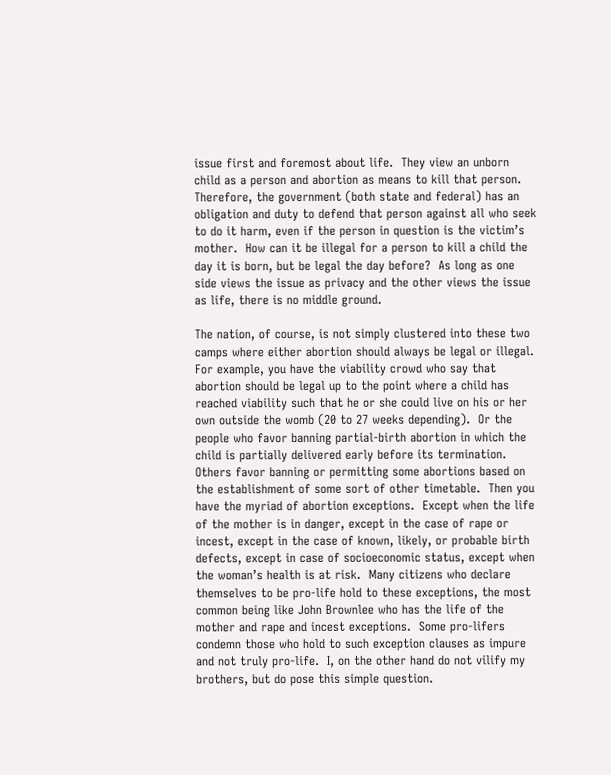issue first and foremost about life.  They view an unborn child as a person and abortion as means to kill that person.  Therefore, the government (both state and federal) has an obligation and duty to defend that person against all who seek to do it harm, even if the person in question is the victim’s mother.  How can it be illegal for a person to kill a child the day it is born, but be legal the day before?  As long as one side views the issue as privacy and the other views the issue as life, there is no middle ground.

The nation, of course, is not simply clustered into these two camps where either abortion should always be legal or illegal.  For example, you have the viability crowd who say that abortion should be legal up to the point where a child has reached viability such that he or she could live on his or her own outside the womb (20 to 27 weeks depending).  Or the people who favor banning partial-birth abortion in which the child is partially delivered early before its termination.  Others favor banning or permitting some abortions based on the establishment of some sort of other timetable.  Then you have the myriad of abortion exceptions.  Except when the life of the mother is in danger, except in the case of rape or incest, except in the case of known, likely, or probable birth defects, except in case of socioeconomic status, except when the woman’s health is at risk.  Many citizens who declare themselves to be pro-life hold to these exceptions, the most common being like John Brownlee who has the life of the mother and rape and incest exceptions.  Some pro-lifers condemn those who hold to such exception clauses as impure and not truly pro-life.  I, on the other hand do not vilify my brothers, but do pose this simple question.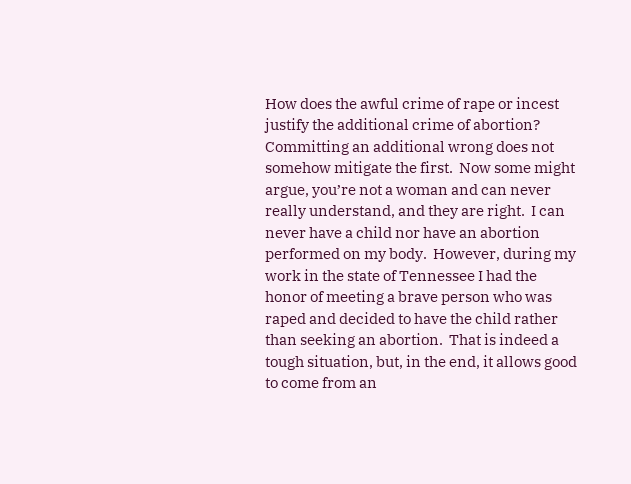How does the awful crime of rape or incest justify the additional crime of abortion? Committing an additional wrong does not somehow mitigate the first.  Now some might argue, you’re not a woman and can never really understand, and they are right.  I can never have a child nor have an abortion performed on my body.  However, during my work in the state of Tennessee I had the honor of meeting a brave person who was raped and decided to have the child rather than seeking an abortion.  That is indeed a tough situation, but, in the end, it allows good to come from an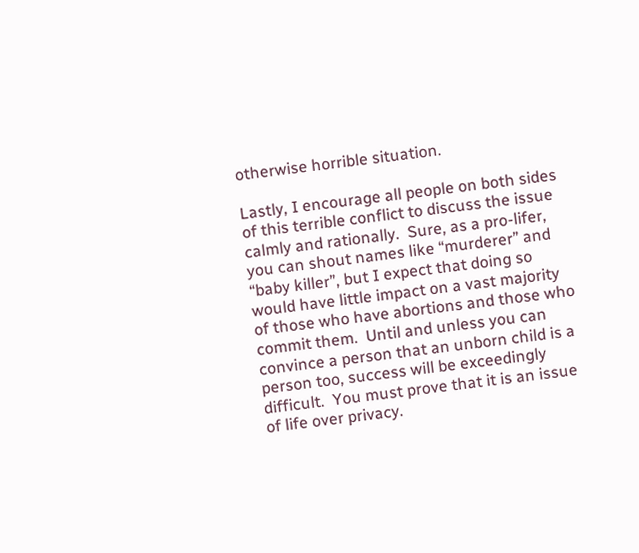otherwise horrible situation.

Lastly, I encourage all people on both sides of this terrible conflict to discuss the issue calmly and rationally.  Sure, as a pro-lifer, you can shout names like “murderer” and “baby killer”, but I expect that doing so would have little impact on a vast majority of those who have abortions and those who commit them.  Until and unless you can convince a person that an unborn child is a person too, success will be exceedingly difficult.  You must prove that it is an issue of life over privacy.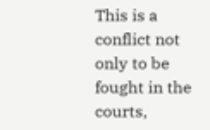This is a conflict not only to be fought in the courts,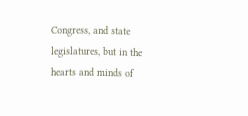Congress, and state legislatures, but in the hearts and minds of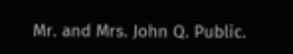Mr. and Mrs. John Q. Public.